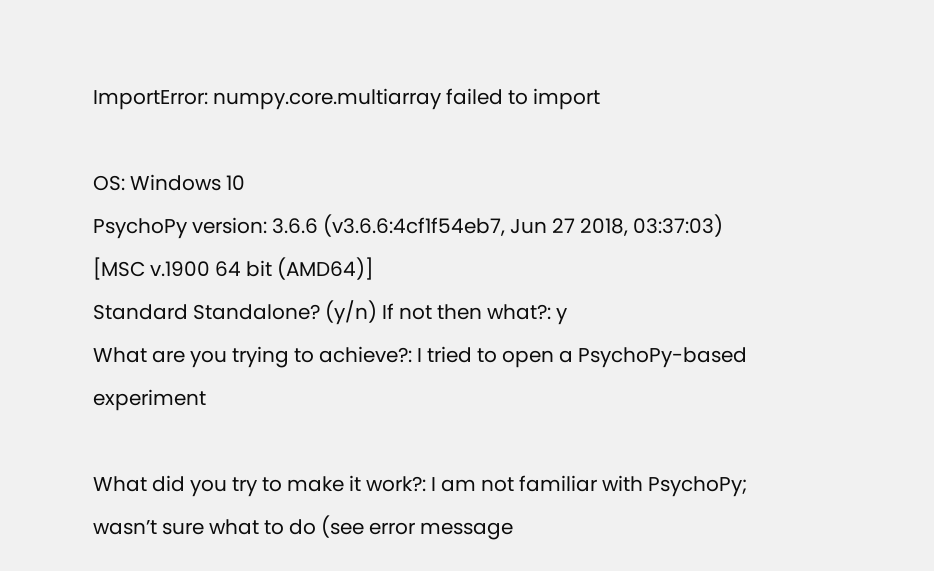ImportError: numpy.core.multiarray failed to import

OS: Windows 10
PsychoPy version: 3.6.6 (v3.6.6:4cf1f54eb7, Jun 27 2018, 03:37:03) [MSC v.1900 64 bit (AMD64)]
Standard Standalone? (y/n) If not then what?: y
What are you trying to achieve?: I tried to open a PsychoPy-based experiment

What did you try to make it work?: I am not familiar with PsychoPy; wasn’t sure what to do (see error message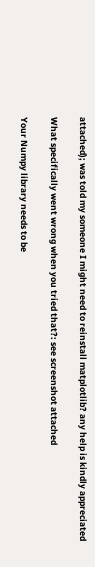attached); was told my someone I might need to reinstall matplotlib? any help is kindly appreciated

What specifically went wrong when you tried that?: see screenshot attached

Your Numpy library needs to be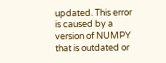updated. This error is caused by a version of NUMPY that is outdated or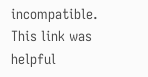incompatible.
This link was helpful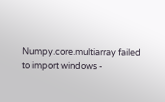Numpy.core.multiarray failed to import windows -